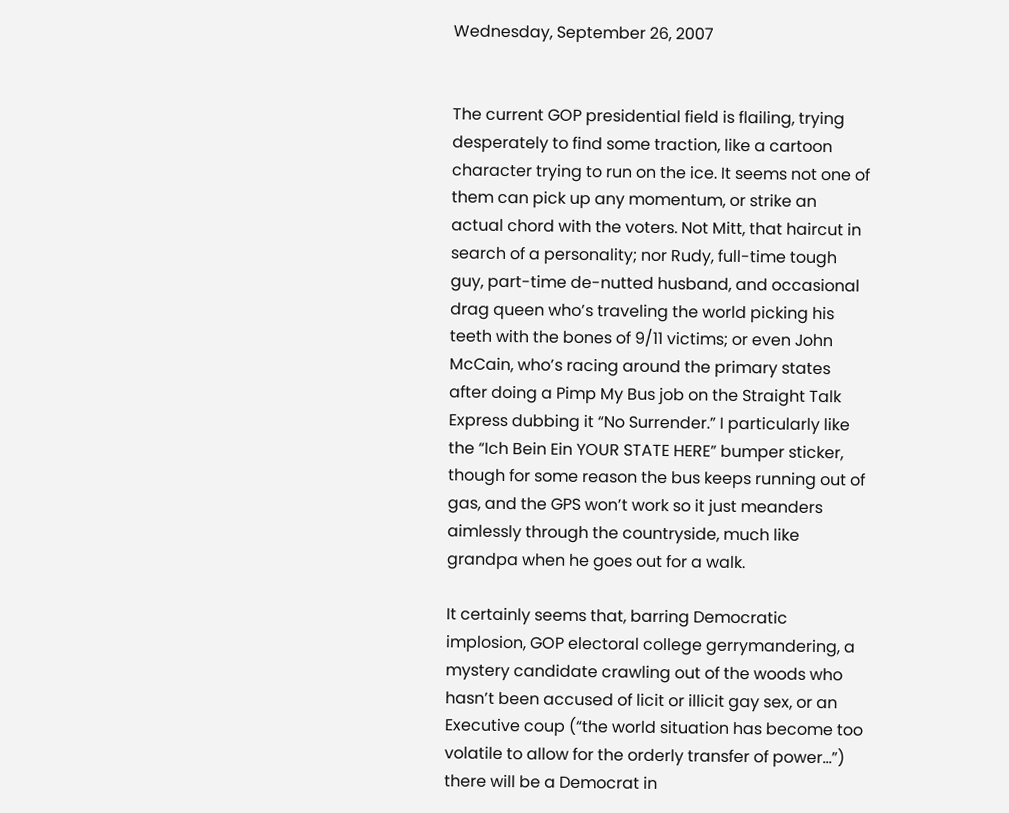Wednesday, September 26, 2007


The current GOP presidential field is flailing, trying desperately to find some traction, like a cartoon character trying to run on the ice. It seems not one of them can pick up any momentum, or strike an actual chord with the voters. Not Mitt, that haircut in search of a personality; nor Rudy, full-time tough guy, part-time de-nutted husband, and occasional drag queen who’s traveling the world picking his teeth with the bones of 9/11 victims; or even John McCain, who’s racing around the primary states after doing a Pimp My Bus job on the Straight Talk Express dubbing it “No Surrender.” I particularly like the “Ich Bein Ein YOUR STATE HERE” bumper sticker, though for some reason the bus keeps running out of gas, and the GPS won’t work so it just meanders aimlessly through the countryside, much like grandpa when he goes out for a walk.

It certainly seems that, barring Democratic implosion, GOP electoral college gerrymandering, a mystery candidate crawling out of the woods who hasn’t been accused of licit or illicit gay sex, or an Executive coup (“the world situation has become too volatile to allow for the orderly transfer of power…”) there will be a Democrat in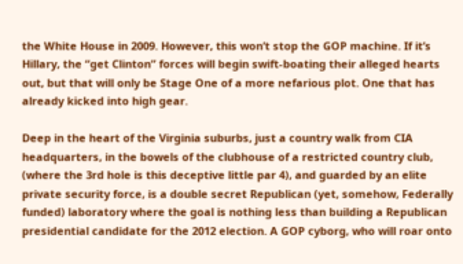the White House in 2009. However, this won’t stop the GOP machine. If it’s Hillary, the “get Clinton” forces will begin swift-boating their alleged hearts out, but that will only be Stage One of a more nefarious plot. One that has already kicked into high gear.

Deep in the heart of the Virginia suburbs, just a country walk from CIA headquarters, in the bowels of the clubhouse of a restricted country club, (where the 3rd hole is this deceptive little par 4), and guarded by an elite private security force, is a double secret Republican (yet, somehow, Federally funded) laboratory where the goal is nothing less than building a Republican presidential candidate for the 2012 election. A GOP cyborg, who will roar onto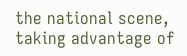the national scene, taking advantage of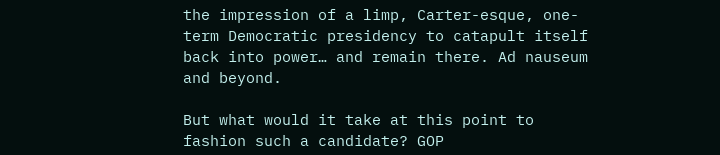the impression of a limp, Carter-esque, one-term Democratic presidency to catapult itself back into power… and remain there. Ad nauseum and beyond.

But what would it take at this point to fashion such a candidate? GOP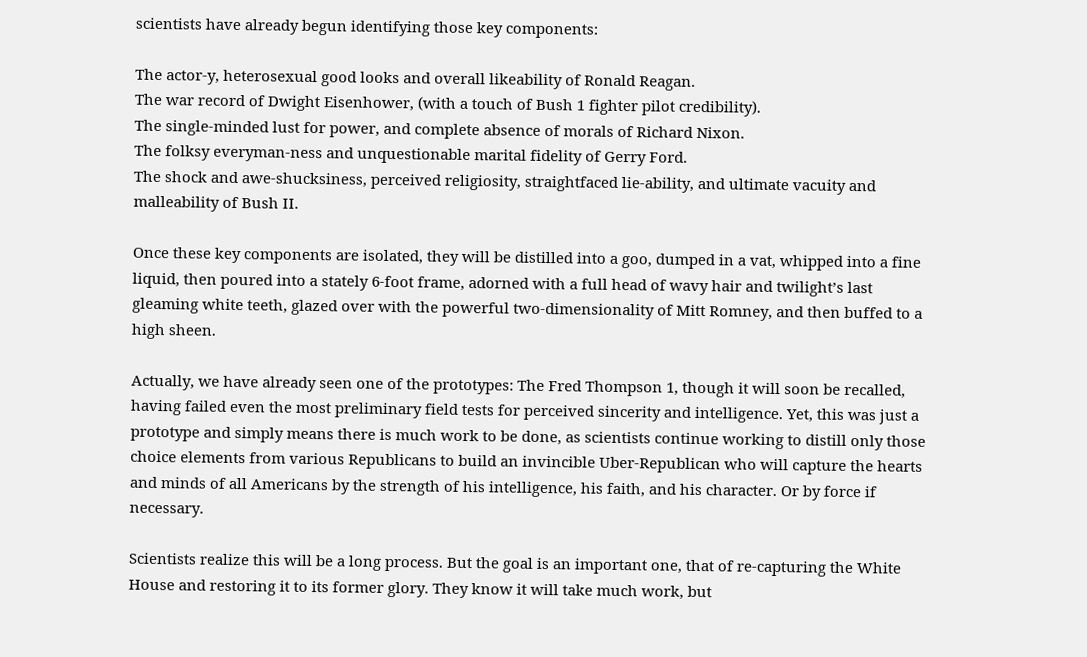scientists have already begun identifying those key components:

The actor-y, heterosexual good looks and overall likeability of Ronald Reagan.
The war record of Dwight Eisenhower, (with a touch of Bush 1 fighter pilot credibility).
The single-minded lust for power, and complete absence of morals of Richard Nixon.
The folksy everyman-ness and unquestionable marital fidelity of Gerry Ford.
The shock and awe-shucksiness, perceived religiosity, straightfaced lie-ability, and ultimate vacuity and malleability of Bush II.

Once these key components are isolated, they will be distilled into a goo, dumped in a vat, whipped into a fine liquid, then poured into a stately 6-foot frame, adorned with a full head of wavy hair and twilight’s last gleaming white teeth, glazed over with the powerful two-dimensionality of Mitt Romney, and then buffed to a high sheen.

Actually, we have already seen one of the prototypes: The Fred Thompson 1, though it will soon be recalled, having failed even the most preliminary field tests for perceived sincerity and intelligence. Yet, this was just a prototype and simply means there is much work to be done, as scientists continue working to distill only those choice elements from various Republicans to build an invincible Uber-Republican who will capture the hearts and minds of all Americans by the strength of his intelligence, his faith, and his character. Or by force if necessary.

Scientists realize this will be a long process. But the goal is an important one, that of re-capturing the White House and restoring it to its former glory. They know it will take much work, but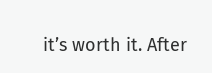it’s worth it. After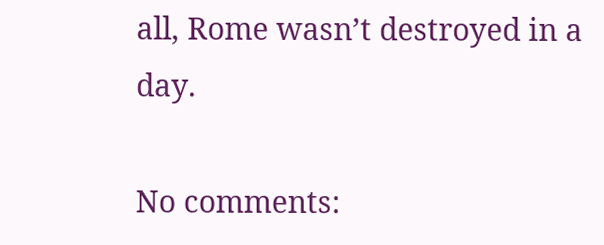all, Rome wasn’t destroyed in a day.

No comments: